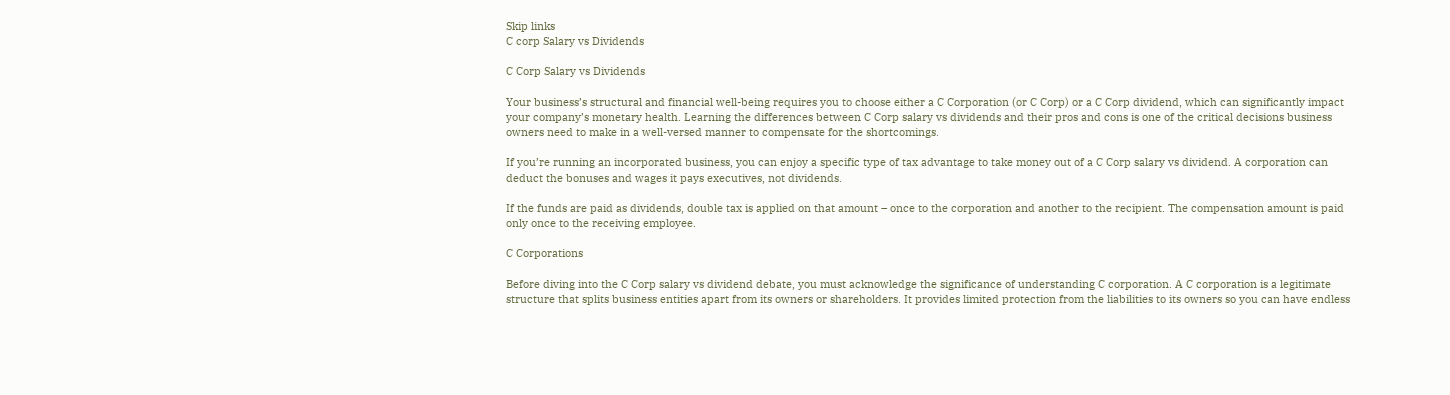Skip links
C corp Salary vs Dividends

C Corp Salary vs Dividends

Your business’s structural and financial well-being requires you to choose either a C Corporation (or C Corp) or a C Corp dividend, which can significantly impact your company’s monetary health. Learning the differences between C Corp salary vs dividends and their pros and cons is one of the critical decisions business owners need to make in a well-versed manner to compensate for the shortcomings.

If you’re running an incorporated business, you can enjoy a specific type of tax advantage to take money out of a C Corp salary vs dividend. A corporation can deduct the bonuses and wages it pays executives, not dividends.

If the funds are paid as dividends, double tax is applied on that amount – once to the corporation and another to the recipient. The compensation amount is paid only once to the receiving employee.

C Corporations

Before diving into the C Corp salary vs dividend debate, you must acknowledge the significance of understanding C corporation. A C corporation is a legitimate structure that splits business entities apart from its owners or shareholders. It provides limited protection from the liabilities to its owners so you can have endless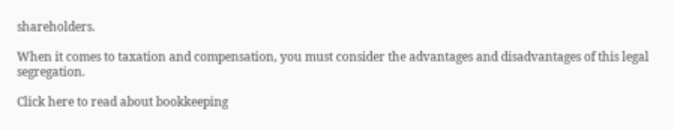shareholders.

When it comes to taxation and compensation, you must consider the advantages and disadvantages of this legal segregation.

Click here to read about bookkeeping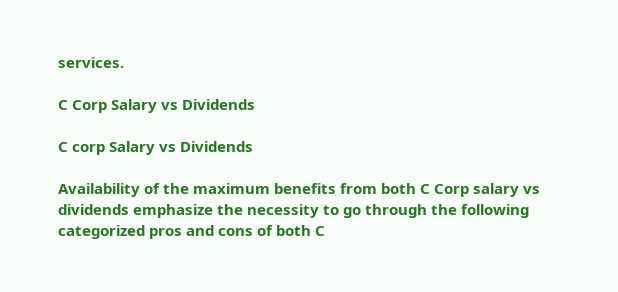services.

C Corp Salary vs Dividends

C corp Salary vs Dividends

Availability of the maximum benefits from both C Corp salary vs dividends emphasize the necessity to go through the following categorized pros and cons of both C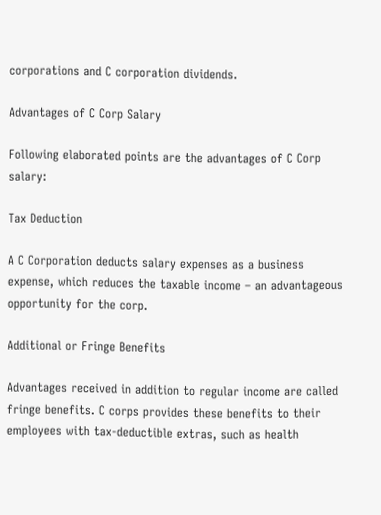corporations and C corporation dividends.

Advantages of C Corp Salary

Following elaborated points are the advantages of C Corp salary:

Tax Deduction

A C Corporation deducts salary expenses as a business expense, which reduces the taxable income – an advantageous opportunity for the corp.

Additional or Fringe Benefits

Advantages received in addition to regular income are called fringe benefits. C corps provides these benefits to their employees with tax-deductible extras, such as health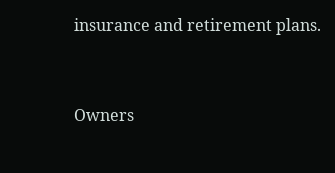insurance and retirement plans.


Owners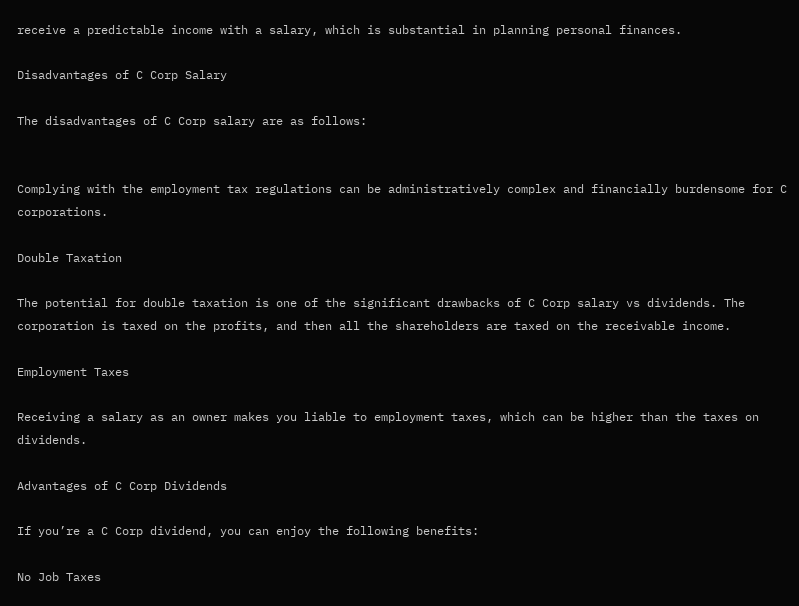receive a predictable income with a salary, which is substantial in planning personal finances.

Disadvantages of C Corp Salary

The disadvantages of C Corp salary are as follows:


Complying with the employment tax regulations can be administratively complex and financially burdensome for C corporations.

Double Taxation

The potential for double taxation is one of the significant drawbacks of C Corp salary vs dividends. The corporation is taxed on the profits, and then all the shareholders are taxed on the receivable income.

Employment Taxes

Receiving a salary as an owner makes you liable to employment taxes, which can be higher than the taxes on dividends.

Advantages of C Corp Dividends

If you’re a C Corp dividend, you can enjoy the following benefits:

No Job Taxes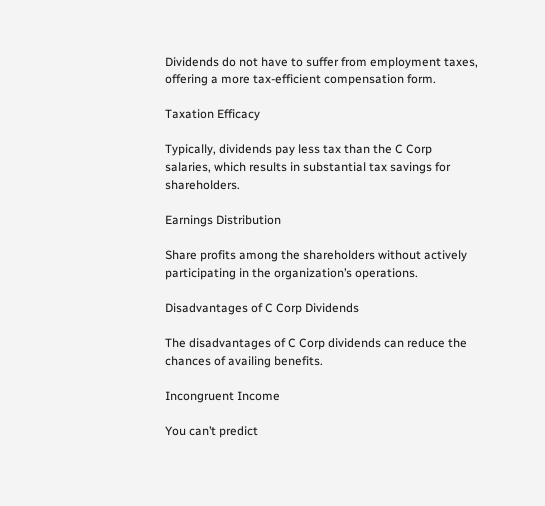Dividends do not have to suffer from employment taxes, offering a more tax-efficient compensation form.

Taxation Efficacy

Typically, dividends pay less tax than the C Corp salaries, which results in substantial tax savings for shareholders.

Earnings Distribution

Share profits among the shareholders without actively participating in the organization’s operations.

Disadvantages of C Corp Dividends

The disadvantages of C Corp dividends can reduce the chances of availing benefits.

Incongruent Income

You can’t predict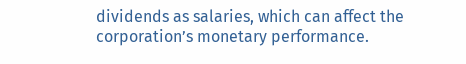dividends as salaries, which can affect the corporation’s monetary performance.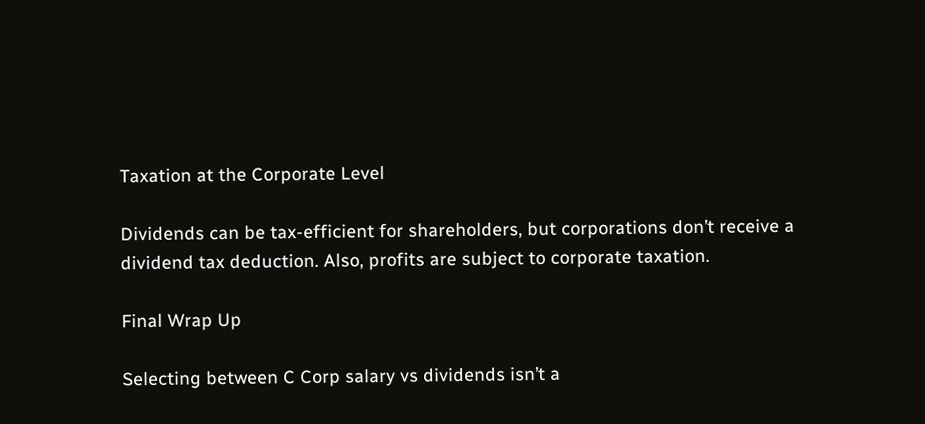Taxation at the Corporate Level

Dividends can be tax-efficient for shareholders, but corporations don’t receive a dividend tax deduction. Also, profits are subject to corporate taxation.

Final Wrap Up

Selecting between C Corp salary vs dividends isn’t a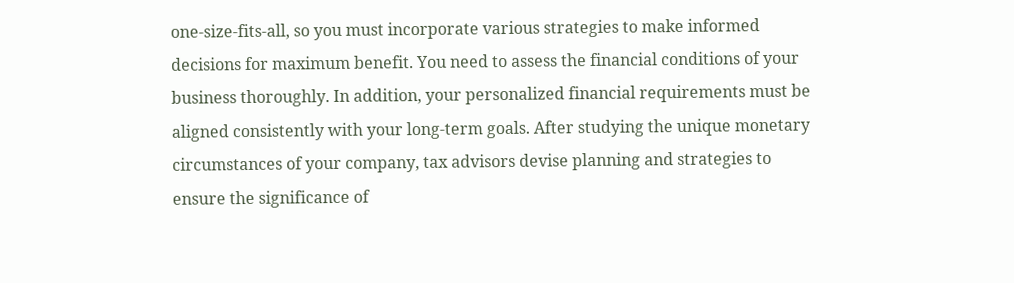one-size-fits-all, so you must incorporate various strategies to make informed decisions for maximum benefit. You need to assess the financial conditions of your business thoroughly. In addition, your personalized financial requirements must be aligned consistently with your long-term goals. After studying the unique monetary circumstances of your company, tax advisors devise planning and strategies to ensure the significance of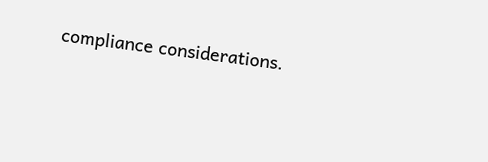compliance considerations.